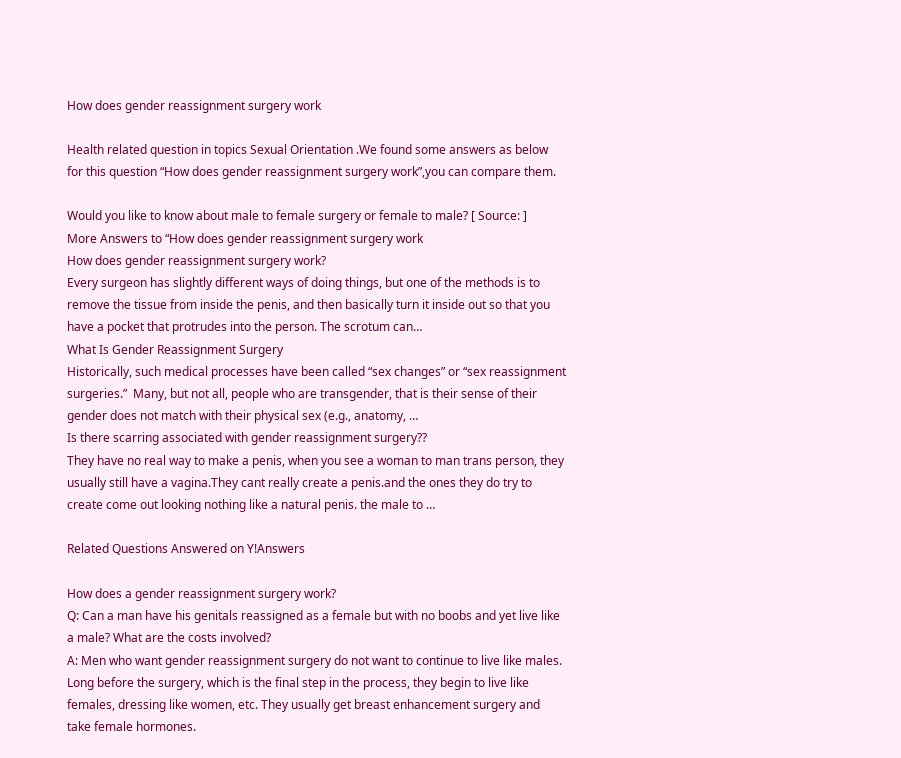How does gender reassignment surgery work

Health related question in topics Sexual Orientation .We found some answers as below for this question “How does gender reassignment surgery work”,you can compare them.

Would you like to know about male to female surgery or female to male? [ Source: ]
More Answers to “How does gender reassignment surgery work
How does gender reassignment surgery work?
Every surgeon has slightly different ways of doing things, but one of the methods is to remove the tissue from inside the penis, and then basically turn it inside out so that you have a pocket that protrudes into the person. The scrotum can…
What Is Gender Reassignment Surgery
Historically, such medical processes have been called “sex changes” or “sex reassignment surgeries.”  Many, but not all, people who are transgender, that is their sense of their gender does not match with their physical sex (e.g., anatomy, …
Is there scarring associated with gender reassignment surgery??
They have no real way to make a penis, when you see a woman to man trans person, they usually still have a vagina.They cant really create a penis.and the ones they do try to create come out looking nothing like a natural penis. the male to …

Related Questions Answered on Y!Answers

How does a gender reassignment surgery work?
Q: Can a man have his genitals reassigned as a female but with no boobs and yet live like a male? What are the costs involved?
A: Men who want gender reassignment surgery do not want to continue to live like males. Long before the surgery, which is the final step in the process, they begin to live like females, dressing like women, etc. They usually get breast enhancement surgery and take female hormones.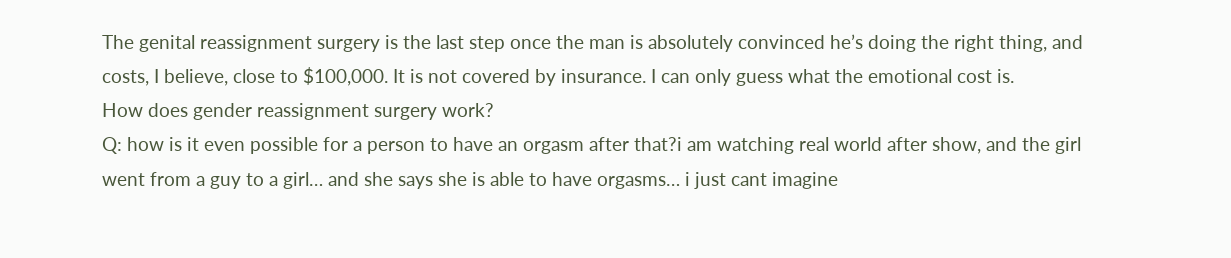The genital reassignment surgery is the last step once the man is absolutely convinced he’s doing the right thing, and costs, I believe, close to $100,000. It is not covered by insurance. I can only guess what the emotional cost is.
How does gender reassignment surgery work?
Q: how is it even possible for a person to have an orgasm after that?i am watching real world after show, and the girl went from a guy to a girl… and she says she is able to have orgasms… i just cant imagine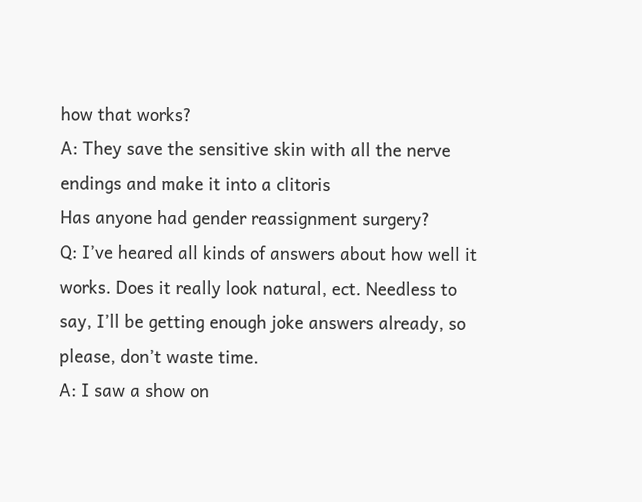how that works?
A: They save the sensitive skin with all the nerve endings and make it into a clitoris
Has anyone had gender reassignment surgery?
Q: I’ve heared all kinds of answers about how well it works. Does it really look natural, ect. Needless to say, I’ll be getting enough joke answers already, so please, don’t waste time.
A: I saw a show on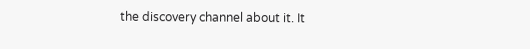the discovery channel about it. It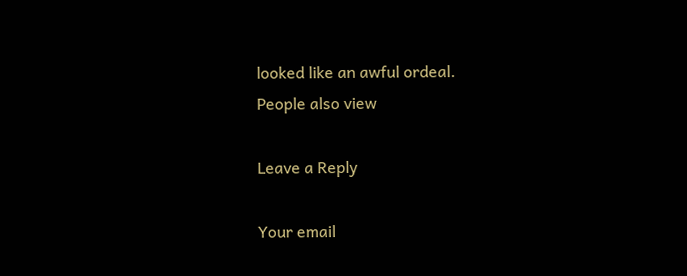looked like an awful ordeal.
People also view

Leave a Reply

Your email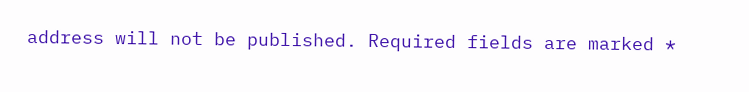address will not be published. Required fields are marked *